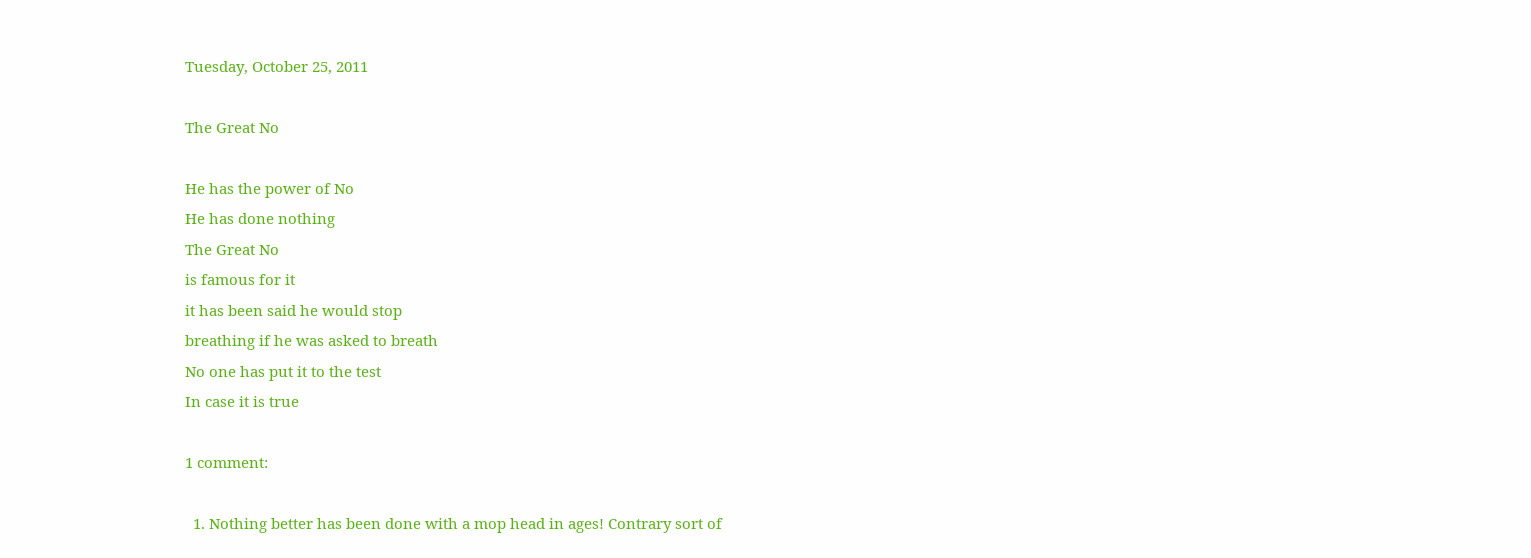Tuesday, October 25, 2011

The Great No

He has the power of No
He has done nothing
The Great No
is famous for it
it has been said he would stop
breathing if he was asked to breath
No one has put it to the test
In case it is true

1 comment:

  1. Nothing better has been done with a mop head in ages! Contrary sort of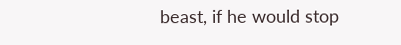beast, if he would stop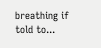breathing if told to...